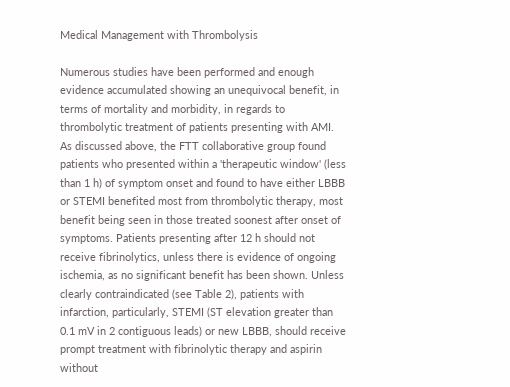Medical Management with Thrombolysis

Numerous studies have been performed and enough evidence accumulated showing an unequivocal benefit, in terms of mortality and morbidity, in regards to thrombolytic treatment of patients presenting with AMI. As discussed above, the FTT collaborative group found patients who presented within a 'therapeutic window' (less than 1 h) of symptom onset and found to have either LBBB or STEMI benefited most from thrombolytic therapy, most benefit being seen in those treated soonest after onset of symptoms. Patients presenting after 12 h should not receive fibrinolytics, unless there is evidence of ongoing ischemia, as no significant benefit has been shown. Unless clearly contraindicated (see Table 2), patients with infarction, particularly, STEMI (ST elevation greater than 0.1 mV in 2 contiguous leads) or new LBBB, should receive prompt treatment with fibrinolytic therapy and aspirin without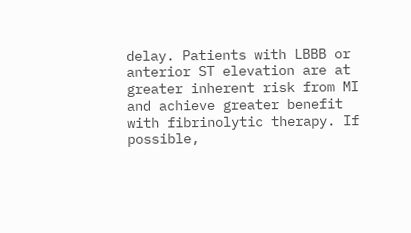delay. Patients with LBBB or anterior ST elevation are at greater inherent risk from MI and achieve greater benefit with fibrinolytic therapy. If possible,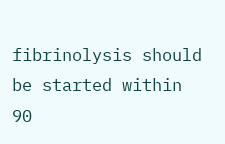fibrinolysis should be started within 90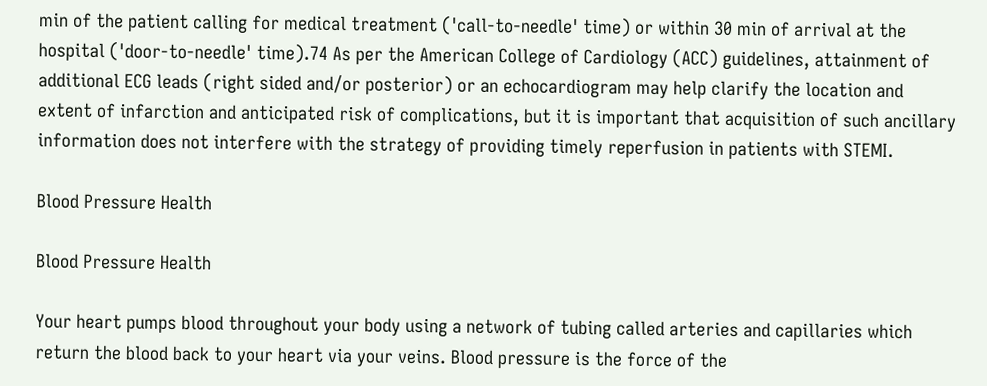min of the patient calling for medical treatment ('call-to-needle' time) or within 30 min of arrival at the hospital ('door-to-needle' time).74 As per the American College of Cardiology (ACC) guidelines, attainment of additional ECG leads (right sided and/or posterior) or an echocardiogram may help clarify the location and extent of infarction and anticipated risk of complications, but it is important that acquisition of such ancillary information does not interfere with the strategy of providing timely reperfusion in patients with STEMI.

Blood Pressure Health

Blood Pressure Health

Your heart pumps blood throughout your body using a network of tubing called arteries and capillaries which return the blood back to your heart via your veins. Blood pressure is the force of the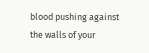blood pushing against the walls of your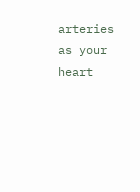arteries as your heart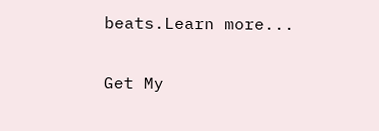beats.Learn more...

Get My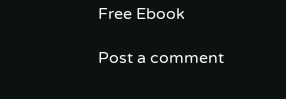Free Ebook

Post a comment